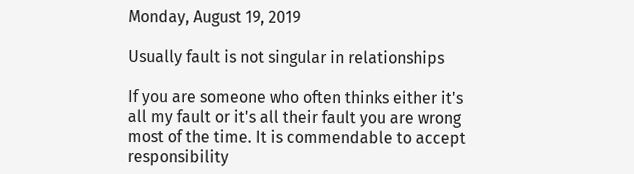Monday, August 19, 2019

Usually fault is not singular in relationships

If you are someone who often thinks either it's all my fault or it's all their fault you are wrong most of the time. It is commendable to accept responsibility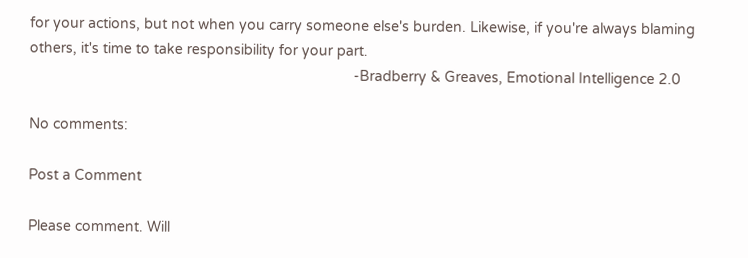for your actions, but not when you carry someone else's burden. Likewise, if you're always blaming others, it's time to take responsibility for your part.
                                                                                 -Bradberry & Greaves, Emotional Intelligence 2.0

No comments:

Post a Comment

Please comment. Will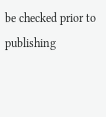be checked prior to publishing